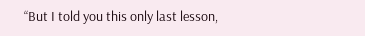“But I told you this only last lesson,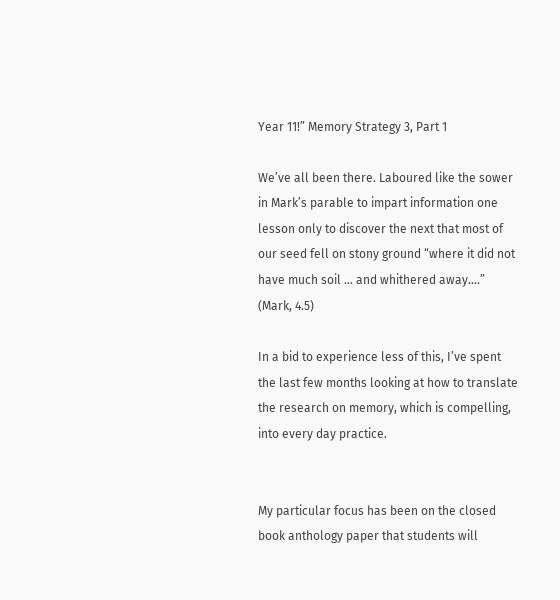Year 11!” Memory Strategy 3, Part 1

We’ve all been there. Laboured like the sower in Mark’s parable to impart information one lesson only to discover the next that most of our seed fell on stony ground “where it did not have much soil … and whithered away….” (Mark, 4.5)

In a bid to experience less of this, I’ve spent the last few months looking at how to translate the research on memory, which is compelling, into every day practice.


My particular focus has been on the closed book anthology paper that students will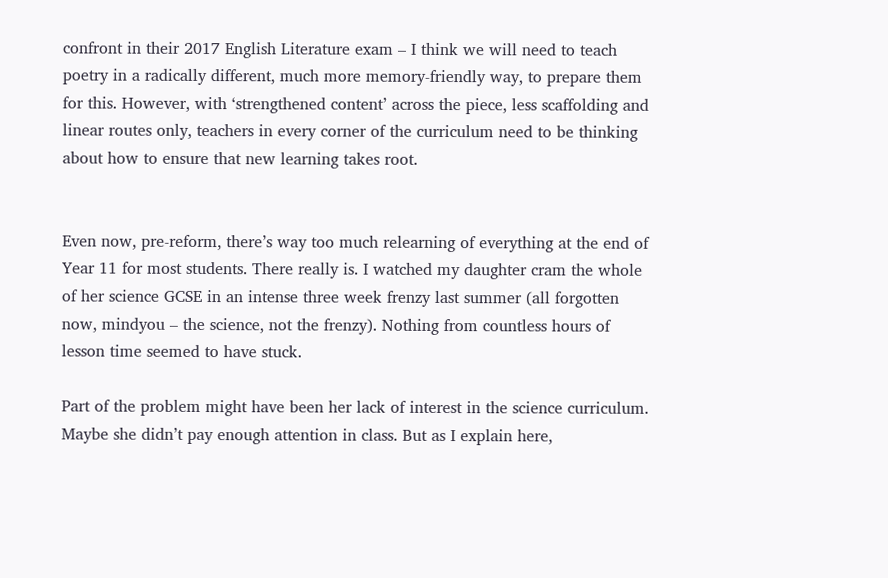confront in their 2017 English Literature exam – I think we will need to teach poetry in a radically different, much more memory-friendly way, to prepare them for this. However, with ‘strengthened content’ across the piece, less scaffolding and linear routes only, teachers in every corner of the curriculum need to be thinking about how to ensure that new learning takes root.


Even now, pre-reform, there’s way too much relearning of everything at the end of Year 11 for most students. There really is. I watched my daughter cram the whole of her science GCSE in an intense three week frenzy last summer (all forgotten now, mindyou – the science, not the frenzy). Nothing from countless hours of lesson time seemed to have stuck.

Part of the problem might have been her lack of interest in the science curriculum. Maybe she didn’t pay enough attention in class. But as I explain here,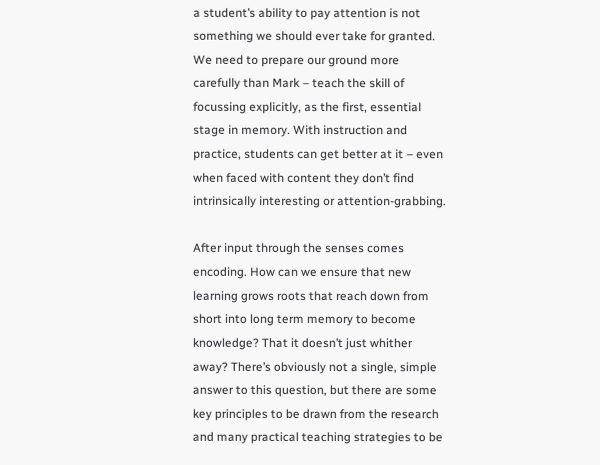a student’s ability to pay attention is not something we should ever take for granted. We need to prepare our ground more carefully than Mark – teach the skill of focussing explicitly, as the first, essential stage in memory. With instruction and practice, students can get better at it – even when faced with content they don’t find intrinsically interesting or attention-grabbing.

After input through the senses comes encoding. How can we ensure that new learning grows roots that reach down from short into long term memory to become knowledge? That it doesn’t just whither away? There’s obviously not a single, simple answer to this question, but there are some key principles to be drawn from the research and many practical teaching strategies to be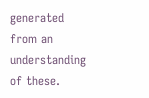generated from an understanding of these.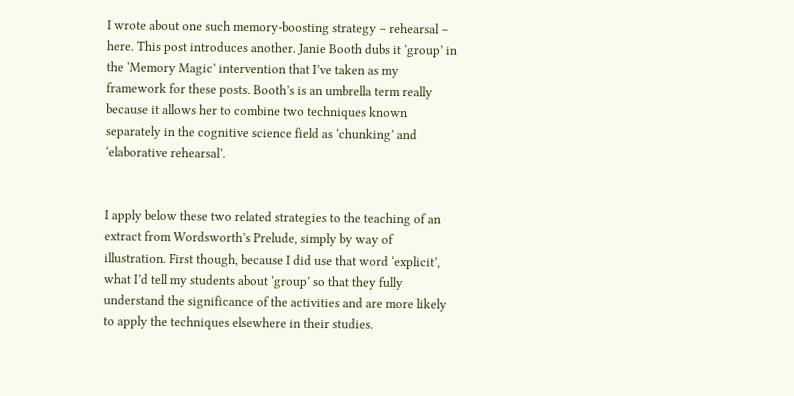I wrote about one such memory-boosting strategy – rehearsal – here. This post introduces another. Janie Booth dubs it ‘group’ in the ‘Memory Magic’ intervention that I’ve taken as my framework for these posts. Booth’s is an umbrella term really because it allows her to combine two techniques known separately in the cognitive science field as ‘chunking’ and ‘elaborative rehearsal’.


I apply below these two related strategies to the teaching of an extract from Wordsworth’s Prelude, simply by way of illustration. First though, because I did use that word ‘explicit’, what I’d tell my students about ‘group’ so that they fully understand the significance of the activities and are more likely to apply the techniques elsewhere in their studies.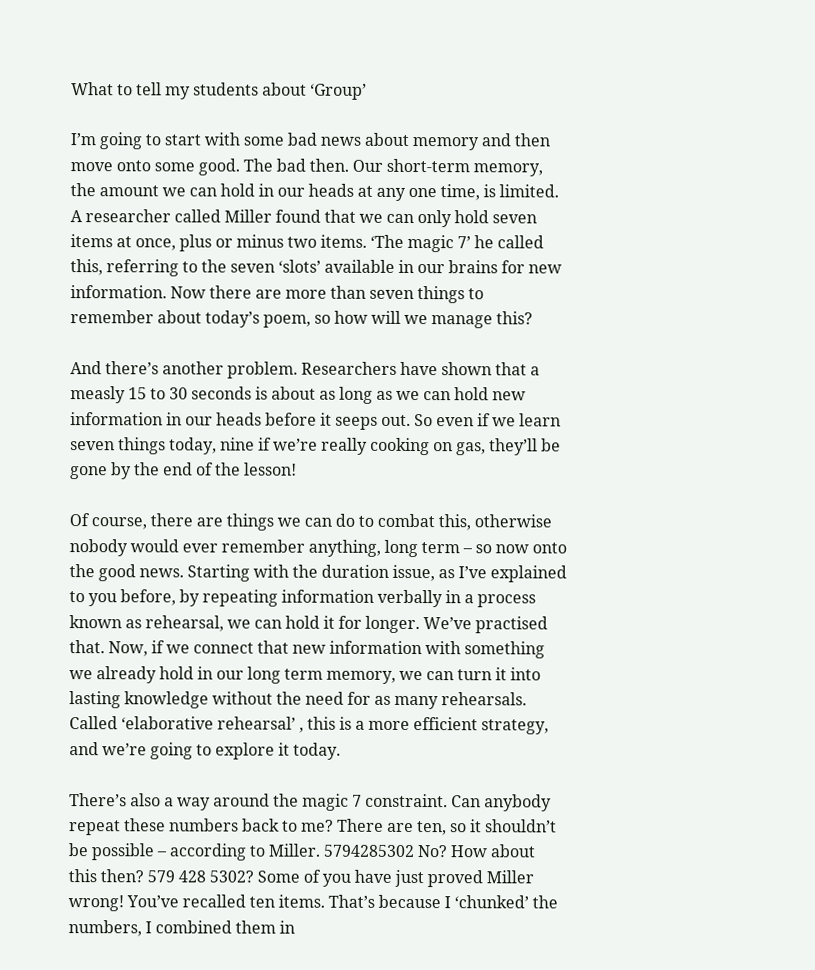What to tell my students about ‘Group’

I’m going to start with some bad news about memory and then move onto some good. The bad then. Our short-term memory, the amount we can hold in our heads at any one time, is limited. A researcher called Miller found that we can only hold seven items at once, plus or minus two items. ‘The magic 7’ he called this, referring to the seven ‘slots’ available in our brains for new information. Now there are more than seven things to remember about today’s poem, so how will we manage this?

And there’s another problem. Researchers have shown that a measly 15 to 30 seconds is about as long as we can hold new information in our heads before it seeps out. So even if we learn seven things today, nine if we’re really cooking on gas, they’ll be gone by the end of the lesson!

Of course, there are things we can do to combat this, otherwise nobody would ever remember anything, long term – so now onto the good news. Starting with the duration issue, as I’ve explained to you before, by repeating information verbally in a process known as rehearsal, we can hold it for longer. We’ve practised that. Now, if we connect that new information with something we already hold in our long term memory, we can turn it into lasting knowledge without the need for as many rehearsals. Called ‘elaborative rehearsal’ , this is a more efficient strategy, and we’re going to explore it today.

There’s also a way around the magic 7 constraint. Can anybody repeat these numbers back to me? There are ten, so it shouldn’t be possible – according to Miller. 5794285302 No? How about this then? 579 428 5302? Some of you have just proved Miller wrong! You’ve recalled ten items. That’s because I ‘chunked’ the numbers, I combined them in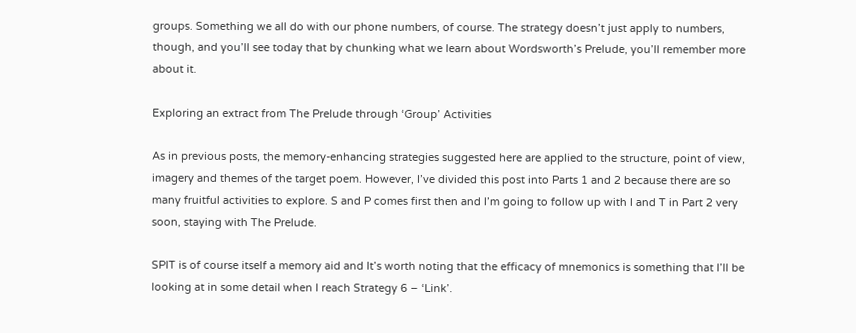groups. Something we all do with our phone numbers, of course. The strategy doesn’t just apply to numbers, though, and you’ll see today that by chunking what we learn about Wordsworth’s Prelude, you’ll remember more about it.

Exploring an extract from The Prelude through ‘Group’ Activities

As in previous posts, the memory-enhancing strategies suggested here are applied to the structure, point of view, imagery and themes of the target poem. However, I’ve divided this post into Parts 1 and 2 because there are so many fruitful activities to explore. S and P comes first then and I’m going to follow up with I and T in Part 2 very soon, staying with The Prelude.

SPIT is of course itself a memory aid and It’s worth noting that the efficacy of mnemonics is something that I’ll be looking at in some detail when I reach Strategy 6 – ‘Link’.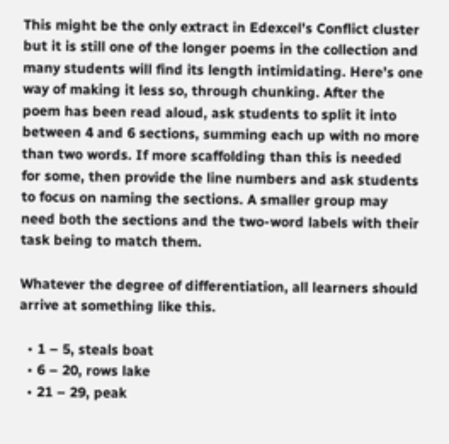This might be the only extract in Edexcel’s Conflict cluster but it is still one of the longer poems in the collection and many students will find its length intimidating. Here’s one way of making it less so, through chunking. After the poem has been read aloud, ask students to split it into between 4 and 6 sections, summing each up with no more than two words. If more scaffolding than this is needed for some, then provide the line numbers and ask students to focus on naming the sections. A smaller group may need both the sections and the two-word labels with their task being to match them.

Whatever the degree of differentiation, all learners should arrive at something like this.

  • 1 – 5, steals boat
  • 6 – 20, rows lake
  • 21 – 29, peak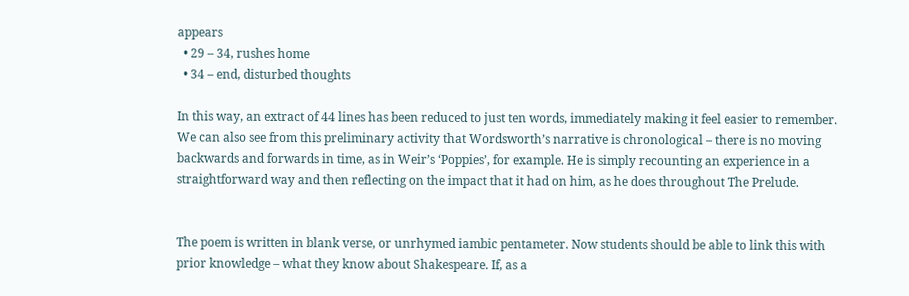appears
  • 29 – 34, rushes home
  • 34 – end, disturbed thoughts

In this way, an extract of 44 lines has been reduced to just ten words, immediately making it feel easier to remember. We can also see from this preliminary activity that Wordsworth’s narrative is chronological – there is no moving backwards and forwards in time, as in Weir’s ‘Poppies’, for example. He is simply recounting an experience in a straightforward way and then reflecting on the impact that it had on him, as he does throughout The Prelude.


The poem is written in blank verse, or unrhymed iambic pentameter. Now students should be able to link this with prior knowledge – what they know about Shakespeare. If, as a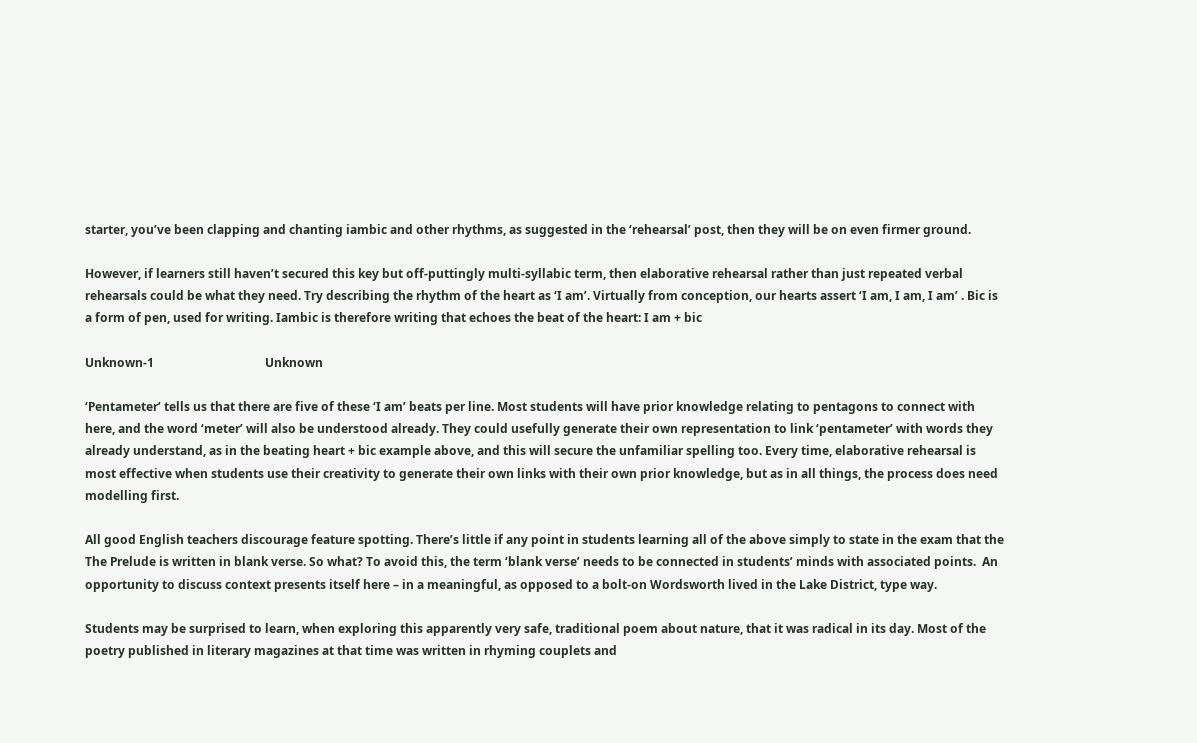starter, you’ve been clapping and chanting iambic and other rhythms, as suggested in the ‘rehearsal’ post, then they will be on even firmer ground.

However, if learners still haven’t secured this key but off-puttingly multi-syllabic term, then elaborative rehearsal rather than just repeated verbal rehearsals could be what they need. Try describing the rhythm of the heart as ‘I am’. Virtually from conception, our hearts assert ‘I am, I am, I am’ . Bic is a form of pen, used for writing. Iambic is therefore writing that echoes the beat of the heart: I am + bic

Unknown-1                                     Unknown

‘Pentameter’ tells us that there are five of these ‘I am’ beats per line. Most students will have prior knowledge relating to pentagons to connect with here, and the word ‘meter’ will also be understood already. They could usefully generate their own representation to link ‘pentameter’ with words they already understand, as in the beating heart + bic example above, and this will secure the unfamiliar spelling too. Every time, elaborative rehearsal is most effective when students use their creativity to generate their own links with their own prior knowledge, but as in all things, the process does need modelling first.

All good English teachers discourage feature spotting. There’s little if any point in students learning all of the above simply to state in the exam that the The Prelude is written in blank verse. So what? To avoid this, the term ‘blank verse’ needs to be connected in students’ minds with associated points.  An opportunity to discuss context presents itself here – in a meaningful, as opposed to a bolt-on Wordsworth lived in the Lake District, type way.

Students may be surprised to learn, when exploring this apparently very safe, traditional poem about nature, that it was radical in its day. Most of the poetry published in literary magazines at that time was written in rhyming couplets and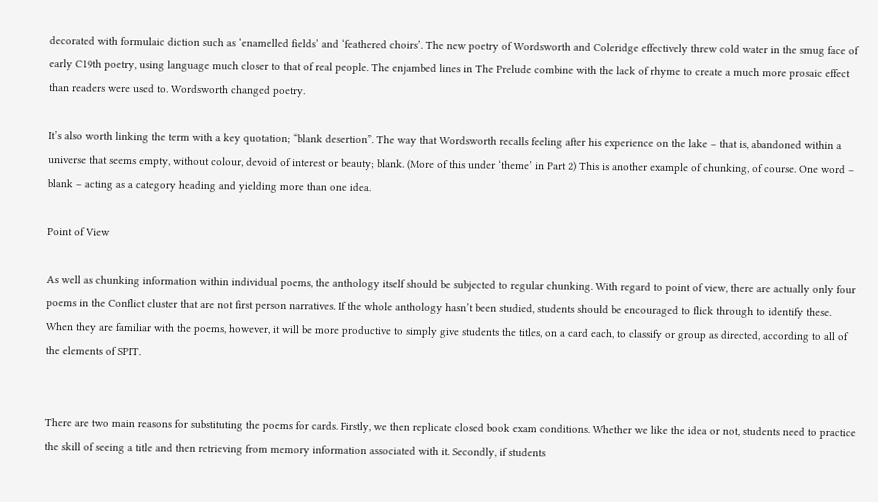decorated with formulaic diction such as ‘enamelled fields’ and ‘feathered choirs’. The new poetry of Wordsworth and Coleridge effectively threw cold water in the smug face of early C19th poetry, using language much closer to that of real people. The enjambed lines in The Prelude combine with the lack of rhyme to create a much more prosaic effect than readers were used to. Wordsworth changed poetry.

It’s also worth linking the term with a key quotation; “blank desertion”. The way that Wordsworth recalls feeling after his experience on the lake – that is, abandoned within a universe that seems empty, without colour, devoid of interest or beauty; blank. (More of this under ‘theme’ in Part 2) This is another example of chunking, of course. One word – blank – acting as a category heading and yielding more than one idea.

Point of View

As well as chunking information within individual poems, the anthology itself should be subjected to regular chunking. With regard to point of view, there are actually only four poems in the Conflict cluster that are not first person narratives. If the whole anthology hasn’t been studied, students should be encouraged to flick through to identify these. When they are familiar with the poems, however, it will be more productive to simply give students the titles, on a card each, to classify or group as directed, according to all of the elements of SPIT.


There are two main reasons for substituting the poems for cards. Firstly, we then replicate closed book exam conditions. Whether we like the idea or not, students need to practice the skill of seeing a title and then retrieving from memory information associated with it. Secondly, if students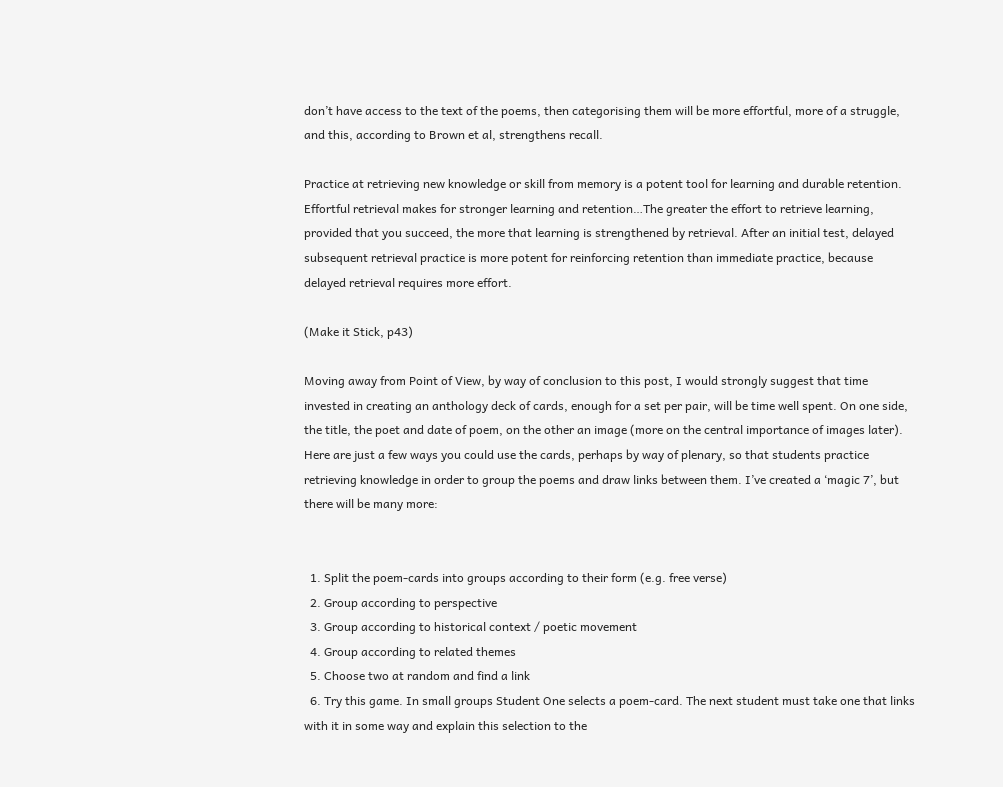don’t have access to the text of the poems, then categorising them will be more effortful, more of a struggle, and this, according to Brown et al, strengthens recall.

Practice at retrieving new knowledge or skill from memory is a potent tool for learning and durable retention. Effortful retrieval makes for stronger learning and retention…The greater the effort to retrieve learning, provided that you succeed, the more that learning is strengthened by retrieval. After an initial test, delayed subsequent retrieval practice is more potent for reinforcing retention than immediate practice, because delayed retrieval requires more effort.

(Make it Stick, p43)

Moving away from Point of View, by way of conclusion to this post, I would strongly suggest that time invested in creating an anthology deck of cards, enough for a set per pair, will be time well spent. On one side, the title, the poet and date of poem, on the other an image (more on the central importance of images later). Here are just a few ways you could use the cards, perhaps by way of plenary, so that students practice retrieving knowledge in order to group the poems and draw links between them. I’ve created a ‘magic 7’, but there will be many more:


  1. Split the poem-cards into groups according to their form (e.g. free verse)
  2. Group according to perspective
  3. Group according to historical context / poetic movement
  4. Group according to related themes
  5. Choose two at random and find a link
  6. Try this game. In small groups Student One selects a poem-card. The next student must take one that links with it in some way and explain this selection to the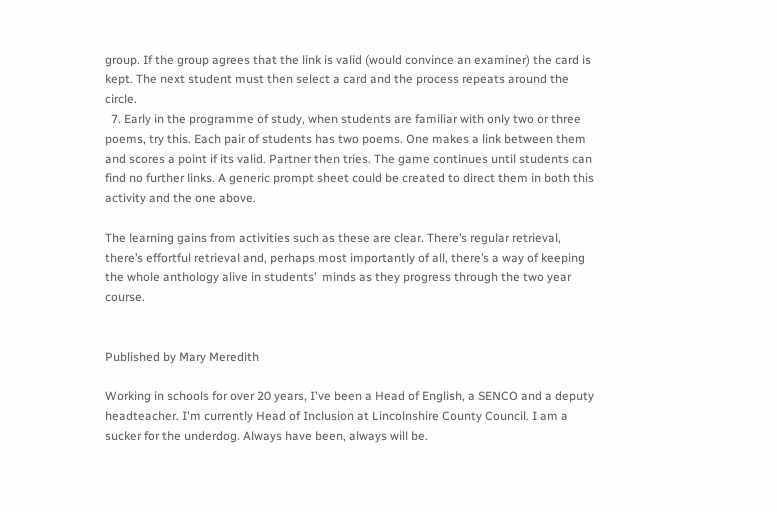group. If the group agrees that the link is valid (would convince an examiner) the card is kept. The next student must then select a card and the process repeats around the circle.
  7. Early in the programme of study, when students are familiar with only two or three poems, try this. Each pair of students has two poems. One makes a link between them and scores a point if its valid. Partner then tries. The game continues until students can find no further links. A generic prompt sheet could be created to direct them in both this activity and the one above.

The learning gains from activities such as these are clear. There’s regular retrieval, there’s effortful retrieval and, perhaps most importantly of all, there’s a way of keeping the whole anthology alive in students’  minds as they progress through the two year course.


Published by Mary Meredith

Working in schools for over 20 years, I've been a Head of English, a SENCO and a deputy headteacher. I'm currently Head of Inclusion at Lincolnshire County Council. I am a sucker for the underdog. Always have been, always will be.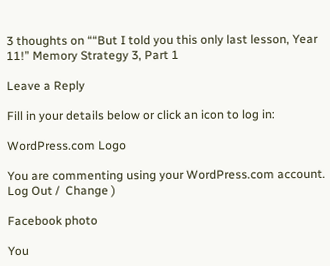3 thoughts on ““But I told you this only last lesson, Year 11!” Memory Strategy 3, Part 1

Leave a Reply

Fill in your details below or click an icon to log in:

WordPress.com Logo

You are commenting using your WordPress.com account. Log Out /  Change )

Facebook photo

You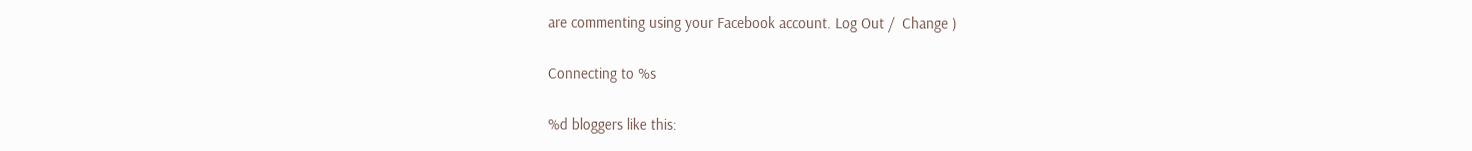are commenting using your Facebook account. Log Out /  Change )

Connecting to %s

%d bloggers like this: